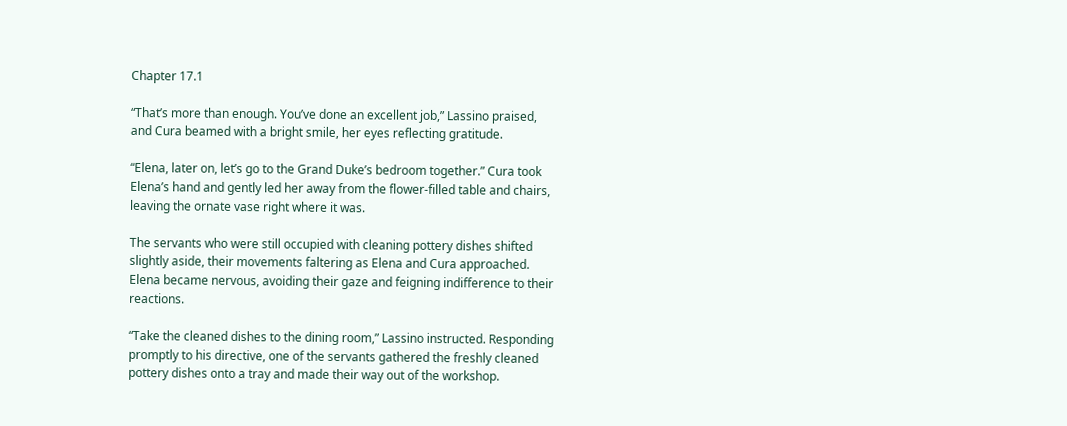Chapter 17.1

“That’s more than enough. You’ve done an excellent job,” Lassino praised, and Cura beamed with a bright smile, her eyes reflecting gratitude.

“Elena, later on, let’s go to the Grand Duke’s bedroom together.” Cura took Elena’s hand and gently led her away from the flower-filled table and chairs, leaving the ornate vase right where it was.

The servants who were still occupied with cleaning pottery dishes shifted slightly aside, their movements faltering as Elena and Cura approached. Elena became nervous, avoiding their gaze and feigning indifference to their reactions.

“Take the cleaned dishes to the dining room,” Lassino instructed. Responding promptly to his directive, one of the servants gathered the freshly cleaned pottery dishes onto a tray and made their way out of the workshop.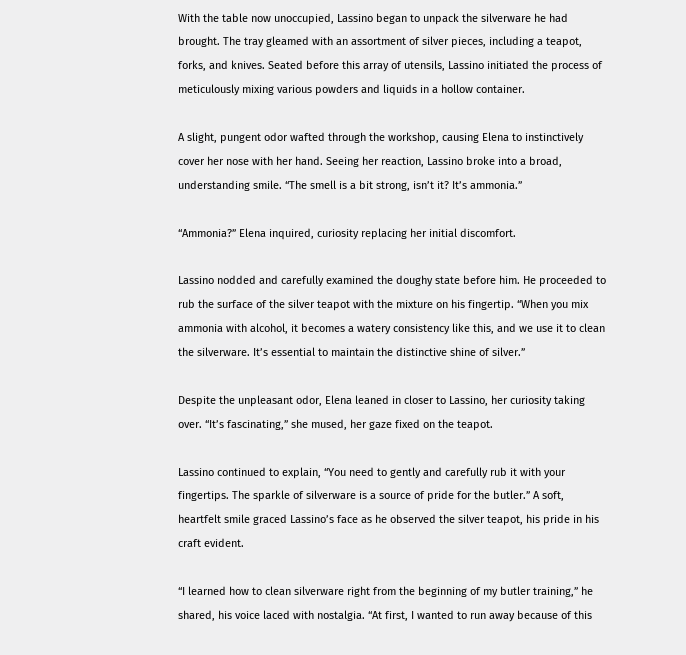With the table now unoccupied, Lassino began to unpack the silverware he had brought. The tray gleamed with an assortment of silver pieces, including a teapot, forks, and knives. Seated before this array of utensils, Lassino initiated the process of meticulously mixing various powders and liquids in a hollow container.

A slight, pungent odor wafted through the workshop, causing Elena to instinctively cover her nose with her hand. Seeing her reaction, Lassino broke into a broad, understanding smile. “The smell is a bit strong, isn’t it? It’s ammonia.”

“Ammonia?” Elena inquired, curiosity replacing her initial discomfort.

Lassino nodded and carefully examined the doughy state before him. He proceeded to rub the surface of the silver teapot with the mixture on his fingertip. “When you mix ammonia with alcohol, it becomes a watery consistency like this, and we use it to clean the silverware. It’s essential to maintain the distinctive shine of silver.”

Despite the unpleasant odor, Elena leaned in closer to Lassino, her curiosity taking over. “It’s fascinating,” she mused, her gaze fixed on the teapot.

Lassino continued to explain, “You need to gently and carefully rub it with your fingertips. The sparkle of silverware is a source of pride for the butler.” A soft, heartfelt smile graced Lassino’s face as he observed the silver teapot, his pride in his craft evident.

“I learned how to clean silverware right from the beginning of my butler training,” he shared, his voice laced with nostalgia. “At first, I wanted to run away because of this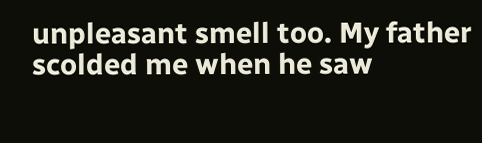unpleasant smell too. My father scolded me when he saw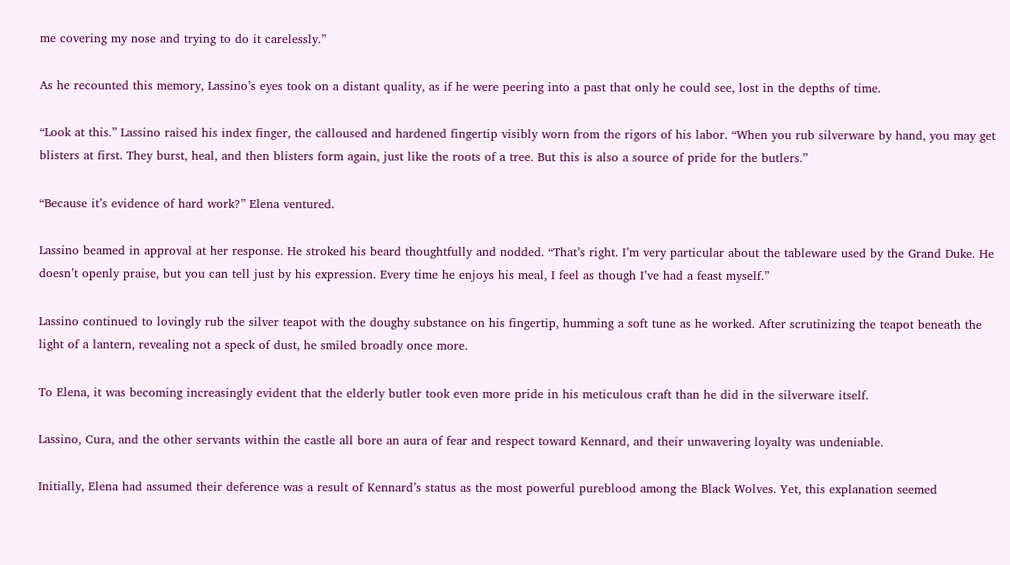me covering my nose and trying to do it carelessly.”

As he recounted this memory, Lassino’s eyes took on a distant quality, as if he were peering into a past that only he could see, lost in the depths of time.

“Look at this.” Lassino raised his index finger, the calloused and hardened fingertip visibly worn from the rigors of his labor. “When you rub silverware by hand, you may get blisters at first. They burst, heal, and then blisters form again, just like the roots of a tree. But this is also a source of pride for the butlers.”

“Because it’s evidence of hard work?” Elena ventured.

Lassino beamed in approval at her response. He stroked his beard thoughtfully and nodded. “That’s right. I’m very particular about the tableware used by the Grand Duke. He doesn’t openly praise, but you can tell just by his expression. Every time he enjoys his meal, I feel as though I’ve had a feast myself.”

Lassino continued to lovingly rub the silver teapot with the doughy substance on his fingertip, humming a soft tune as he worked. After scrutinizing the teapot beneath the light of a lantern, revealing not a speck of dust, he smiled broadly once more.

To Elena, it was becoming increasingly evident that the elderly butler took even more pride in his meticulous craft than he did in the silverware itself.

Lassino, Cura, and the other servants within the castle all bore an aura of fear and respect toward Kennard, and their unwavering loyalty was undeniable.

Initially, Elena had assumed their deference was a result of Kennard’s status as the most powerful pureblood among the Black Wolves. Yet, this explanation seemed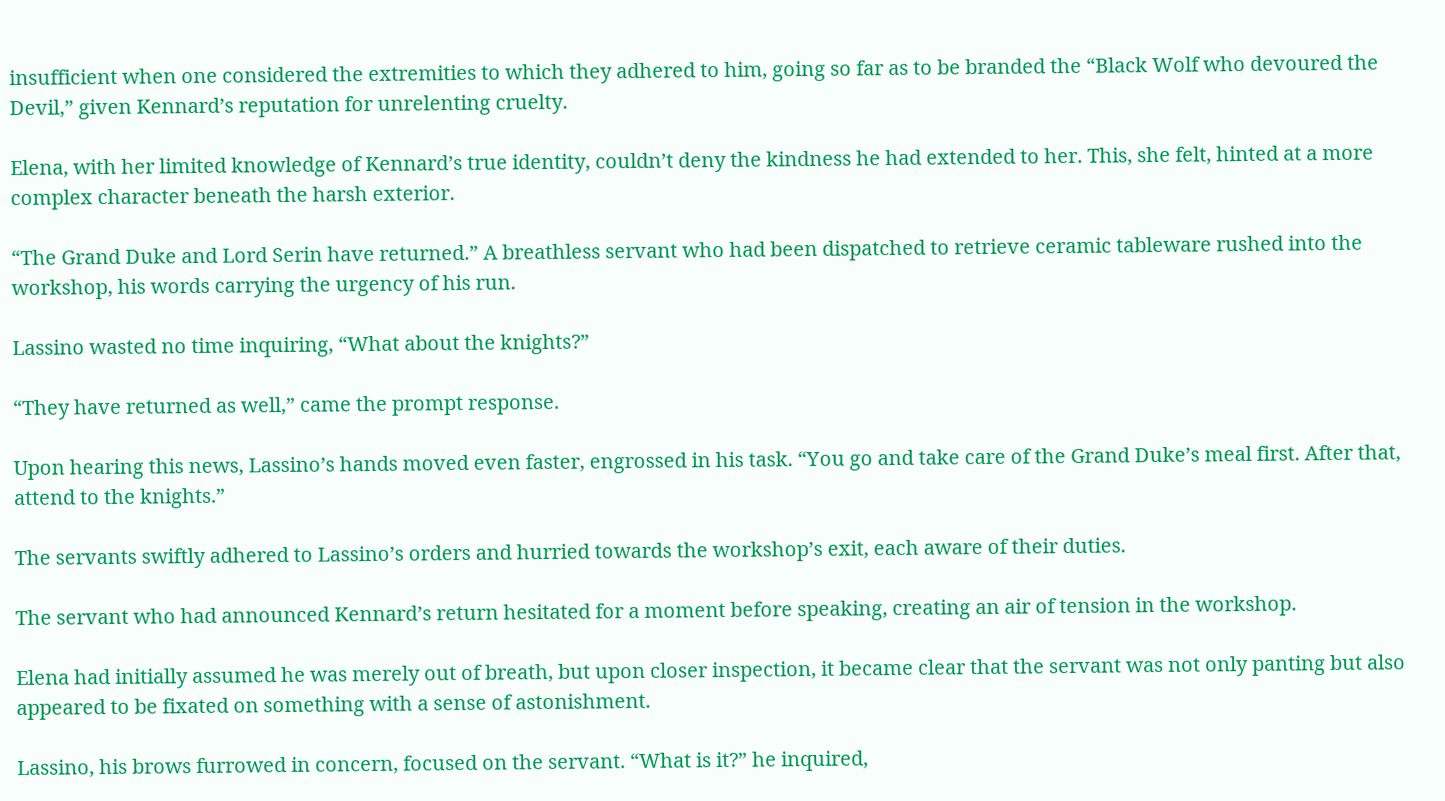insufficient when one considered the extremities to which they adhered to him, going so far as to be branded the “Black Wolf who devoured the Devil,” given Kennard’s reputation for unrelenting cruelty.

Elena, with her limited knowledge of Kennard’s true identity, couldn’t deny the kindness he had extended to her. This, she felt, hinted at a more complex character beneath the harsh exterior.

“The Grand Duke and Lord Serin have returned.” A breathless servant who had been dispatched to retrieve ceramic tableware rushed into the workshop, his words carrying the urgency of his run.

Lassino wasted no time inquiring, “What about the knights?”

“They have returned as well,” came the prompt response.

Upon hearing this news, Lassino’s hands moved even faster, engrossed in his task. “You go and take care of the Grand Duke’s meal first. After that, attend to the knights.”

The servants swiftly adhered to Lassino’s orders and hurried towards the workshop’s exit, each aware of their duties.

The servant who had announced Kennard’s return hesitated for a moment before speaking, creating an air of tension in the workshop.

Elena had initially assumed he was merely out of breath, but upon closer inspection, it became clear that the servant was not only panting but also appeared to be fixated on something with a sense of astonishment.

Lassino, his brows furrowed in concern, focused on the servant. “What is it?” he inquired,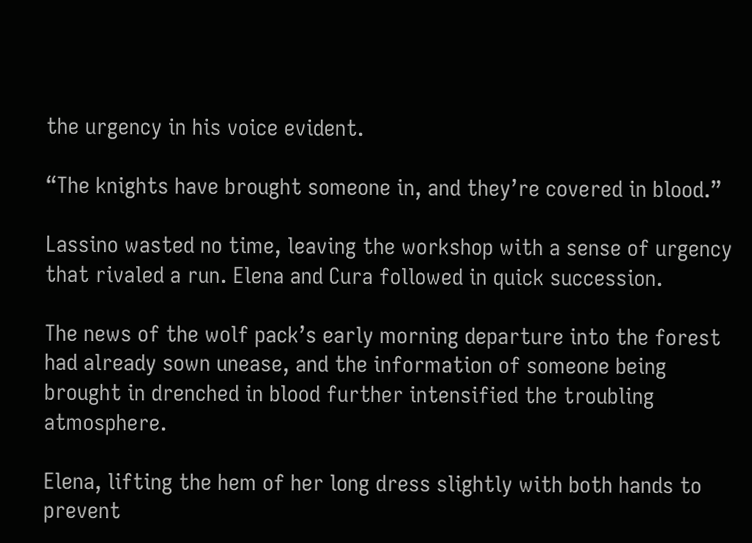the urgency in his voice evident.

“The knights have brought someone in, and they’re covered in blood.”

Lassino wasted no time, leaving the workshop with a sense of urgency that rivaled a run. Elena and Cura followed in quick succession.

The news of the wolf pack’s early morning departure into the forest had already sown unease, and the information of someone being brought in drenched in blood further intensified the troubling atmosphere.

Elena, lifting the hem of her long dress slightly with both hands to prevent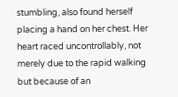stumbling, also found herself placing a hand on her chest. Her heart raced uncontrollably, not merely due to the rapid walking but because of an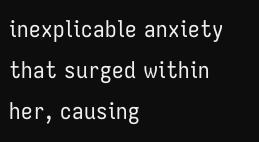inexplicable anxiety that surged within her, causing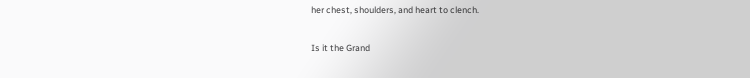her chest, shoulders, and heart to clench.

Is it the Grand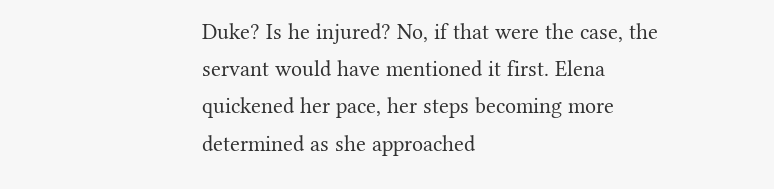Duke? Is he injured? No, if that were the case, the servant would have mentioned it first. Elena quickened her pace, her steps becoming more determined as she approached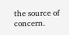the source of concern.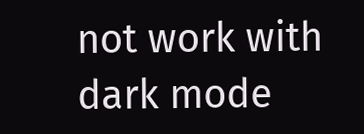not work with dark mode